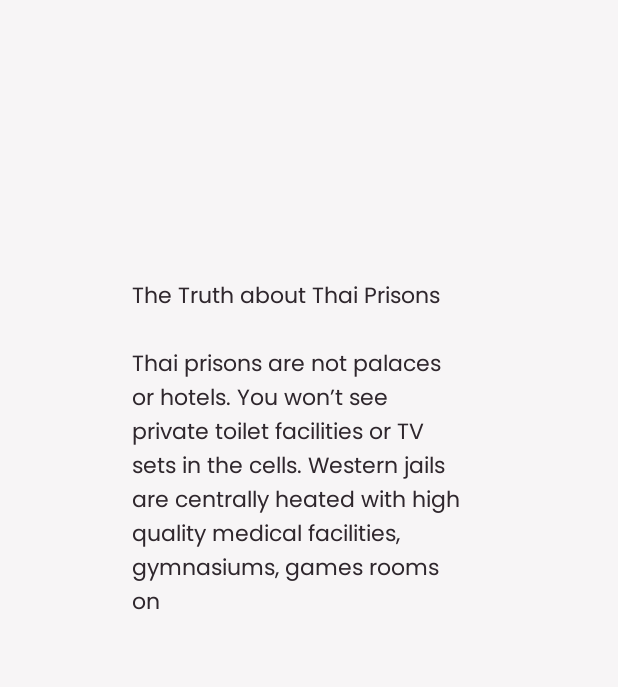The Truth about Thai Prisons

Thai prisons are not palaces or hotels. You won’t see private toilet facilities or TV sets in the cells. Western jails are centrally heated with high quality medical facilities, gymnasiums, games rooms on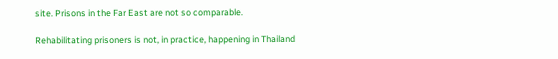site. Prisons in the Far East are not so comparable.

Rehabilitating prisoners is not, in practice, happening in Thailand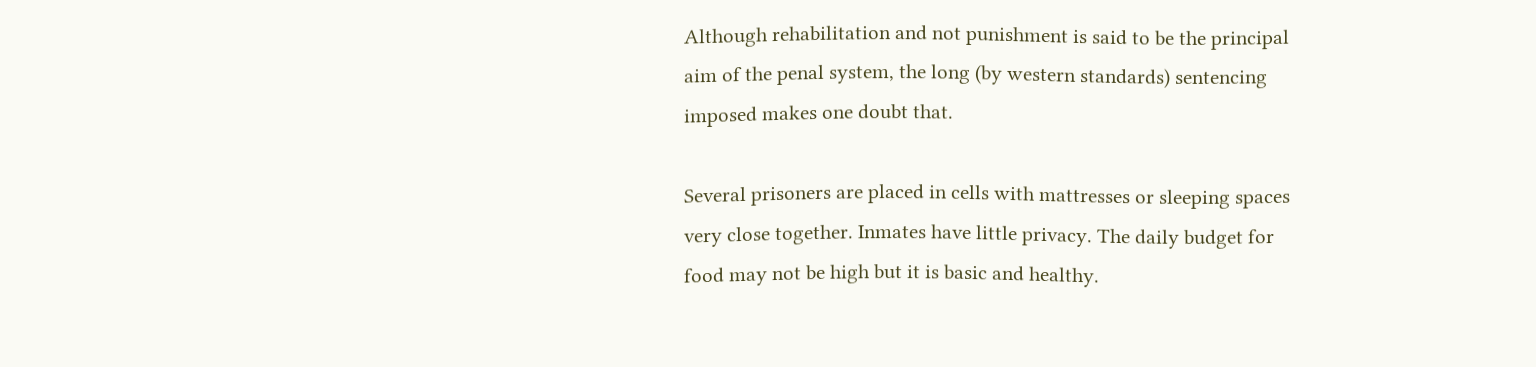Although rehabilitation and not punishment is said to be the principal aim of the penal system, the long (by western standards) sentencing imposed makes one doubt that.

Several prisoners are placed in cells with mattresses or sleeping spaces very close together. Inmates have little privacy. The daily budget for food may not be high but it is basic and healthy.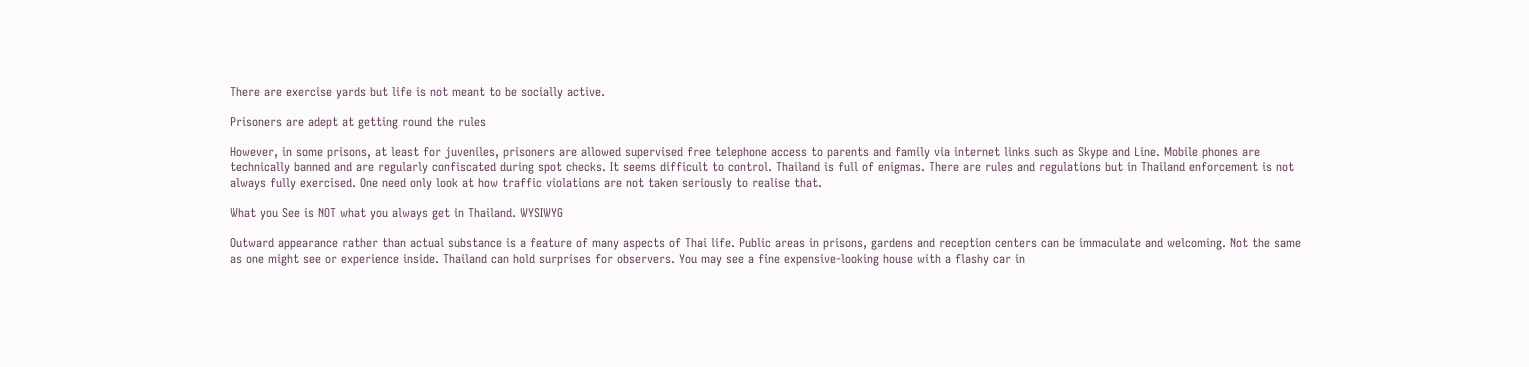There are exercise yards but life is not meant to be socially active.

Prisoners are adept at getting round the rules

However, in some prisons, at least for juveniles, prisoners are allowed supervised free telephone access to parents and family via internet links such as Skype and Line. Mobile phones are technically banned and are regularly confiscated during spot checks. It seems difficult to control. Thailand is full of enigmas. There are rules and regulations but in Thailand enforcement is not always fully exercised. One need only look at how traffic violations are not taken seriously to realise that.

What you See is NOT what you always get in Thailand. WYSIWYG

Outward appearance rather than actual substance is a feature of many aspects of Thai life. Public areas in prisons, gardens and reception centers can be immaculate and welcoming. Not the same as one might see or experience inside. Thailand can hold surprises for observers. You may see a fine expensive-looking house with a flashy car in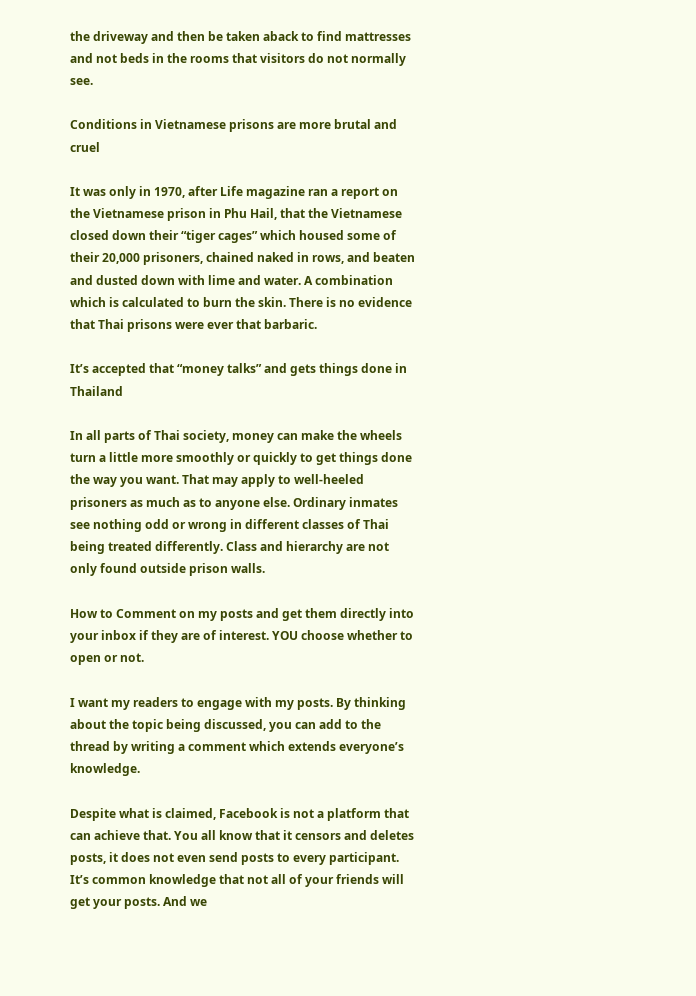the driveway and then be taken aback to find mattresses and not beds in the rooms that visitors do not normally see.

Conditions in Vietnamese prisons are more brutal and cruel

It was only in 1970, after Life magazine ran a report on the Vietnamese prison in Phu Hail, that the Vietnamese closed down their “tiger cages” which housed some of their 20,000 prisoners, chained naked in rows, and beaten and dusted down with lime and water. A combination which is calculated to burn the skin. There is no evidence that Thai prisons were ever that barbaric.

It’s accepted that “money talks” and gets things done in Thailand

In all parts of Thai society, money can make the wheels turn a little more smoothly or quickly to get things done the way you want. That may apply to well-heeled prisoners as much as to anyone else. Ordinary inmates see nothing odd or wrong in different classes of Thai being treated differently. Class and hierarchy are not only found outside prison walls.

How to Comment on my posts and get them directly into your inbox if they are of interest. YOU choose whether to open or not.

I want my readers to engage with my posts. By thinking about the topic being discussed, you can add to the thread by writing a comment which extends everyone’s knowledge.

Despite what is claimed, Facebook is not a platform that can achieve that. You all know that it censors and deletes posts, it does not even send posts to every participant. It’s common knowledge that not all of your friends will get your posts. And we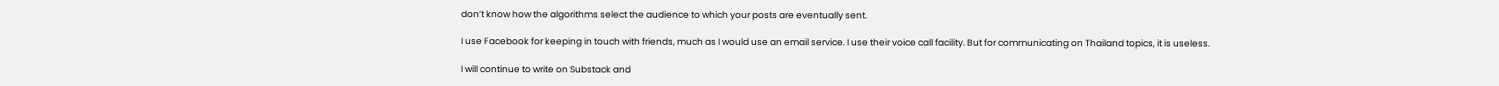don’t know how the algorithms select the audience to which your posts are eventually sent.

I use Facebook for keeping in touch with friends, much as I would use an email service. I use their voice call facility. But for communicating on Thailand topics, it is useless.

I will continue to write on Substack and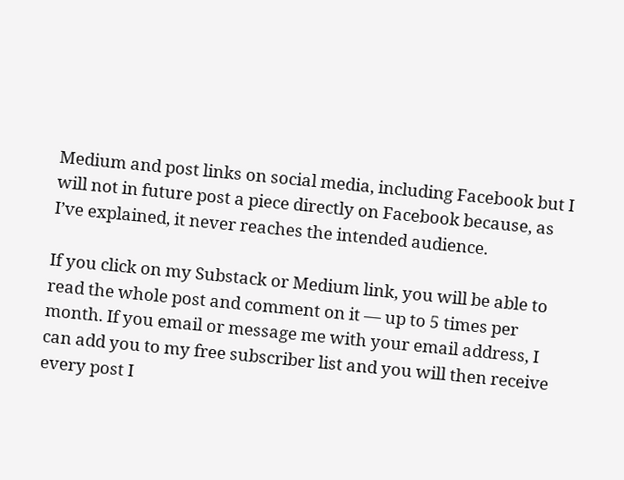Medium and post links on social media, including Facebook but I will not in future post a piece directly on Facebook because, as I’ve explained, it never reaches the intended audience.

If you click on my Substack or Medium link, you will be able to read the whole post and comment on it — up to 5 times per month. If you email or message me with your email address, I can add you to my free subscriber list and you will then receive every post I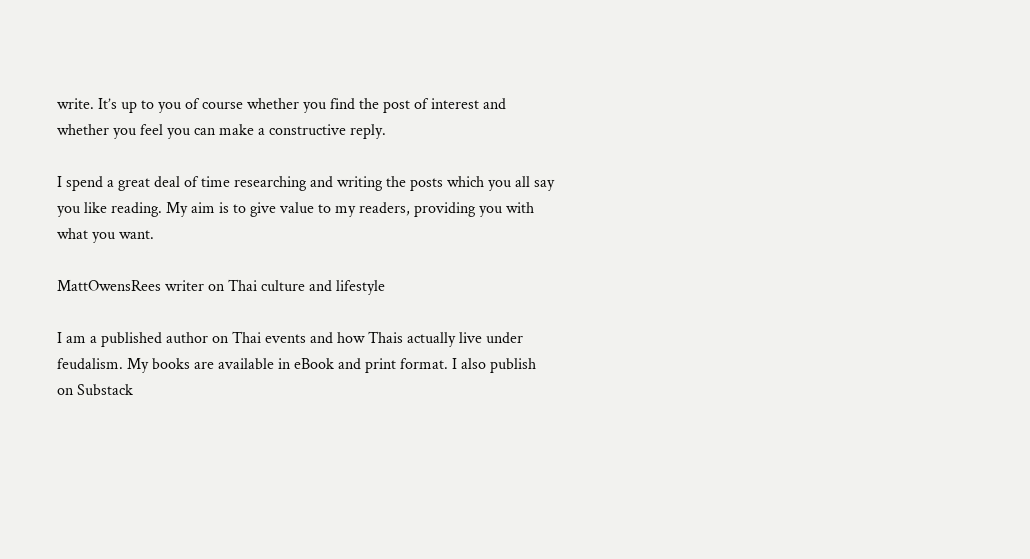write. It’s up to you of course whether you find the post of interest and whether you feel you can make a constructive reply.

I spend a great deal of time researching and writing the posts which you all say you like reading. My aim is to give value to my readers, providing you with what you want.

MattOwensRees writer on Thai culture and lifestyle

I am a published author on Thai events and how Thais actually live under feudalism. My books are available in eBook and print format. I also publish on Substack